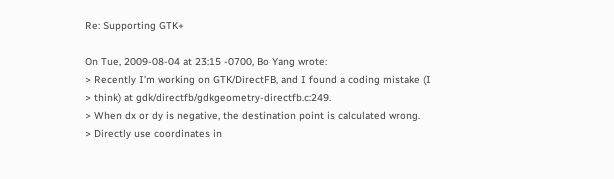Re: Supporting GTK+

On Tue, 2009-08-04 at 23:15 -0700, Bo Yang wrote:
> Recently I’m working on GTK/DirectFB, and I found a coding mistake (I
> think) at gdk/directfb/gdkgeometry-directfb.c:249.
> When dx or dy is negative, the destination point is calculated wrong.
> Directly use coordinates in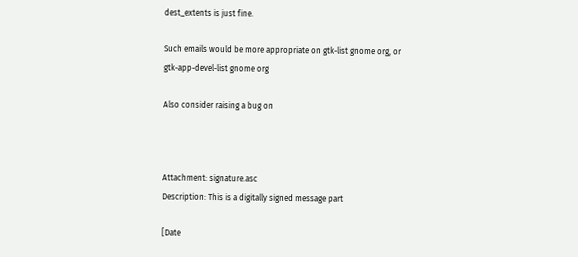dest_extents is just fine.

Such emails would be more appropriate on gtk-list gnome org, or
gtk-app-devel-list gnome org

Also consider raising a bug on



Attachment: signature.asc
Description: This is a digitally signed message part

[Date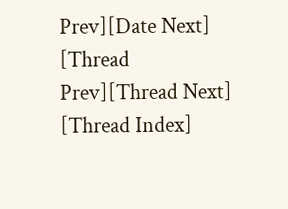Prev][Date Next]   [Thread Prev][Thread Next]   [Thread Index]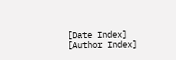[Date Index] [Author Index]